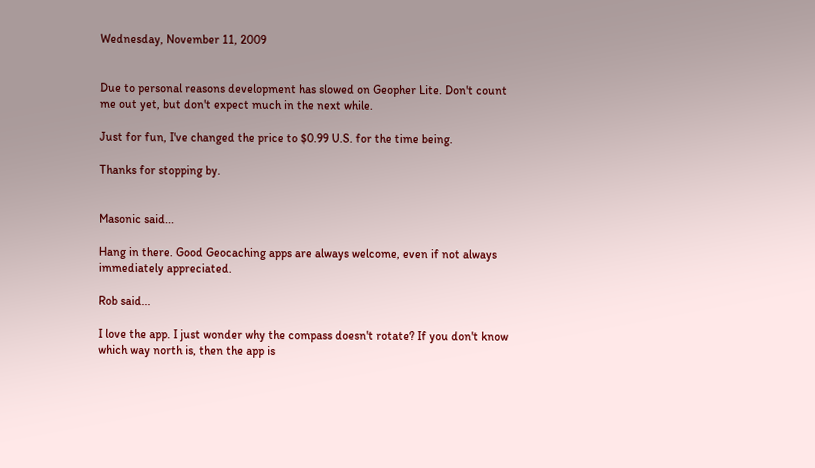Wednesday, November 11, 2009


Due to personal reasons development has slowed on Geopher Lite. Don't count me out yet, but don't expect much in the next while.

Just for fun, I've changed the price to $0.99 U.S. for the time being.

Thanks for stopping by.


Masonic said...

Hang in there. Good Geocaching apps are always welcome, even if not always immediately appreciated.

Rob said...

I love the app. I just wonder why the compass doesn't rotate? If you don't know which way north is, then the app is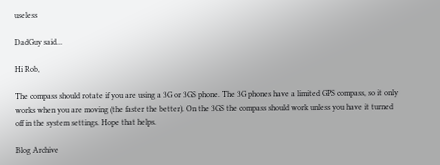useless

DadGuy said...

Hi Rob,

The compass should rotate if you are using a 3G or 3GS phone. The 3G phones have a limited GPS compass, so it only works when you are moving (the faster the better). On the 3GS the compass should work unless you have it turned off in the system settings. Hope that helps.

Blog Archive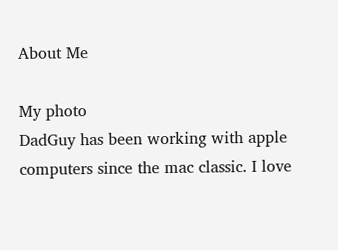About Me

My photo
DadGuy has been working with apple computers since the mac classic. I love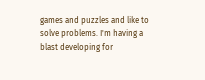games and puzzles and like to solve problems. I'm having a blast developing for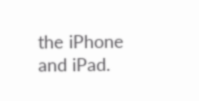the iPhone and iPad.